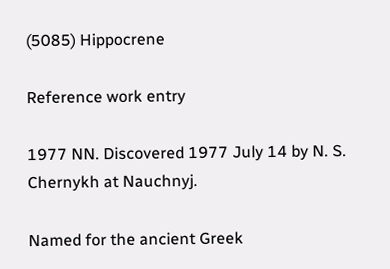(5085) Hippocrene

Reference work entry

1977 NN. Discovered 1977 July 14 by N. S. Chernykh at Nauchnyj.

Named for the ancient Greek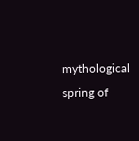mythological spring of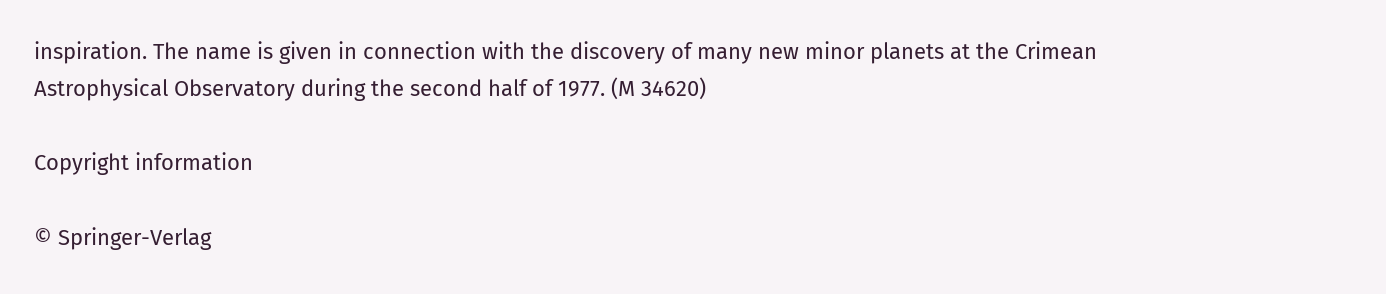inspiration. The name is given in connection with the discovery of many new minor planets at the Crimean Astrophysical Observatory during the second half of 1977. (M 34620)

Copyright information

© Springer-Verlag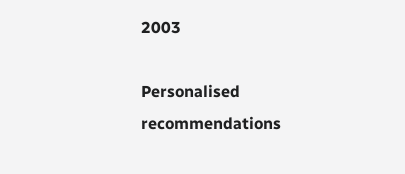2003

Personalised recommendations